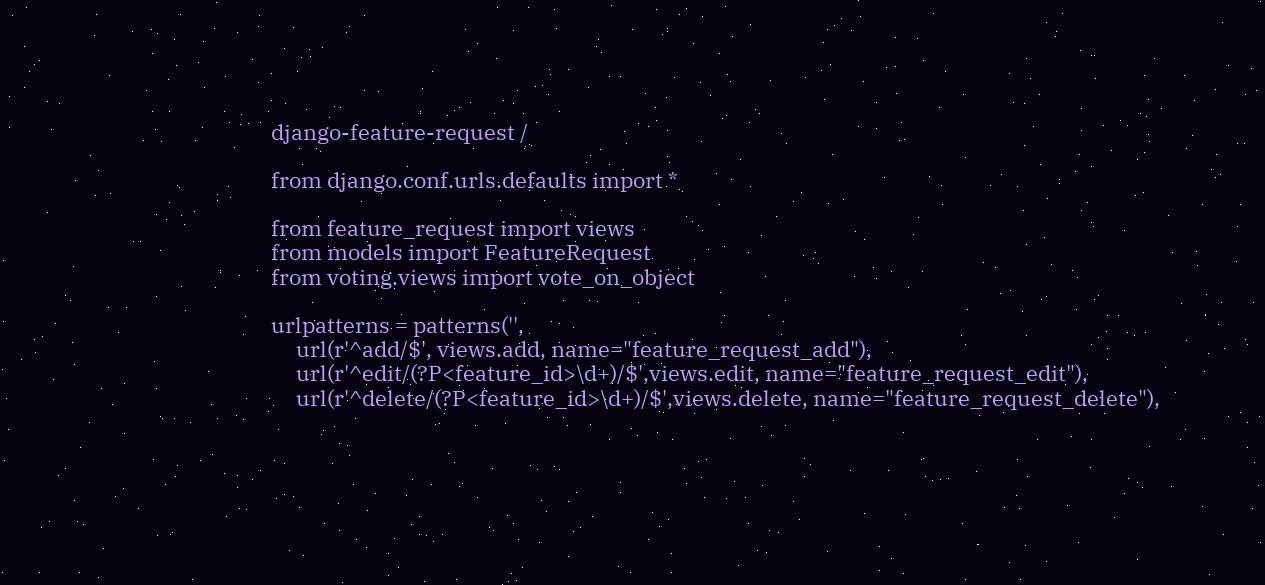django-feature-request /

from django.conf.urls.defaults import *

from feature_request import views
from models import FeatureRequest
from voting.views import vote_on_object

urlpatterns = patterns('',
     url(r'^add/$', views.add, name="feature_request_add"),
     url(r'^edit/(?P<feature_id>\d+)/$',views.edit, name="feature_request_edit"),
     url(r'^delete/(?P<feature_id>\d+)/$',views.delete, name="feature_request_delete"),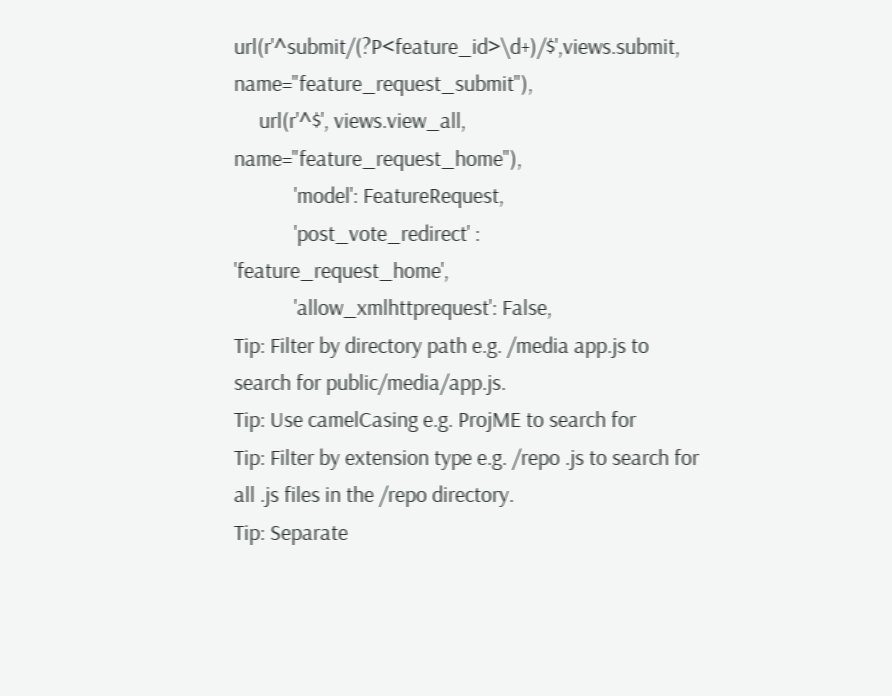url(r'^submit/(?P<feature_id>\d+)/$',views.submit, name="feature_request_submit"),
     url(r'^$', views.view_all, name="feature_request_home"),
            'model': FeatureRequest,
            'post_vote_redirect' : 'feature_request_home',
            'allow_xmlhttprequest': False,
Tip: Filter by directory path e.g. /media app.js to search for public/media/app.js.
Tip: Use camelCasing e.g. ProjME to search for
Tip: Filter by extension type e.g. /repo .js to search for all .js files in the /repo directory.
Tip: Separate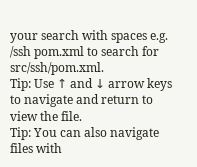your search with spaces e.g. /ssh pom.xml to search for src/ssh/pom.xml.
Tip: Use ↑ and ↓ arrow keys to navigate and return to view the file.
Tip: You can also navigate files with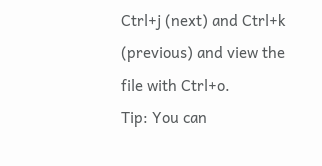Ctrl+j (next) and Ctrl+k (previous) and view the file with Ctrl+o.
Tip: You can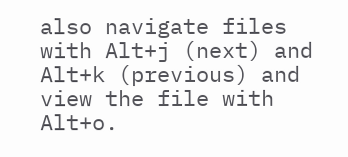also navigate files with Alt+j (next) and Alt+k (previous) and view the file with Alt+o.